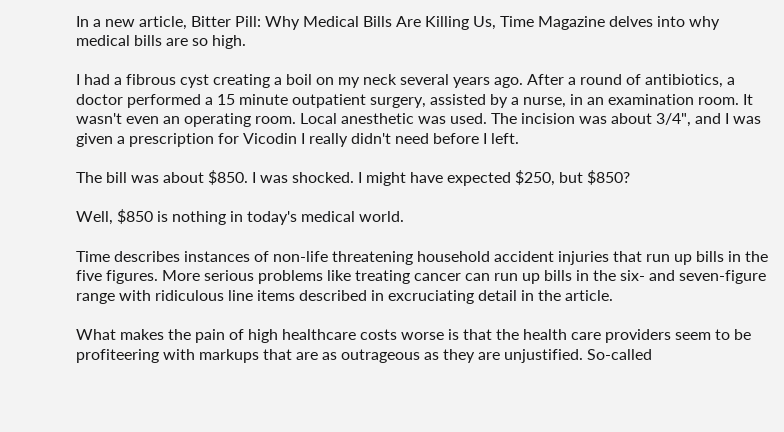In a new article, Bitter Pill: Why Medical Bills Are Killing Us, Time Magazine delves into why medical bills are so high.

I had a fibrous cyst creating a boil on my neck several years ago. After a round of antibiotics, a doctor performed a 15 minute outpatient surgery, assisted by a nurse, in an examination room. It wasn't even an operating room. Local anesthetic was used. The incision was about 3/4", and I was given a prescription for Vicodin I really didn't need before I left.

The bill was about $850. I was shocked. I might have expected $250, but $850?

Well, $850 is nothing in today's medical world.

Time describes instances of non-life threatening household accident injuries that run up bills in the five figures. More serious problems like treating cancer can run up bills in the six- and seven-figure range with ridiculous line items described in excruciating detail in the article.

What makes the pain of high healthcare costs worse is that the health care providers seem to be profiteering with markups that are as outrageous as they are unjustified. So-called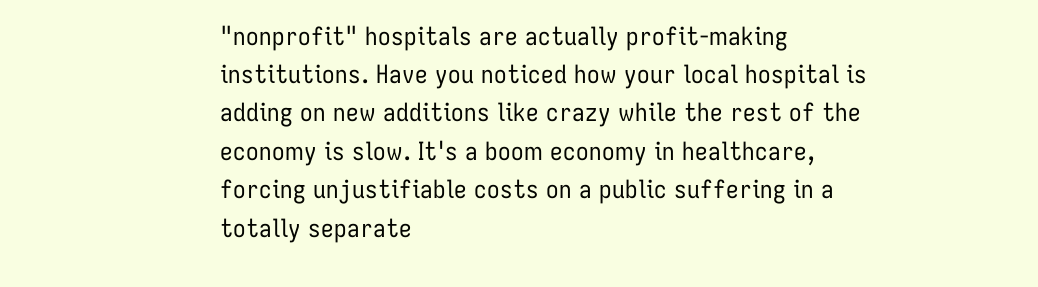"nonprofit" hospitals are actually profit-making institutions. Have you noticed how your local hospital is adding on new additions like crazy while the rest of the economy is slow. It's a boom economy in healthcare, forcing unjustifiable costs on a public suffering in a totally separate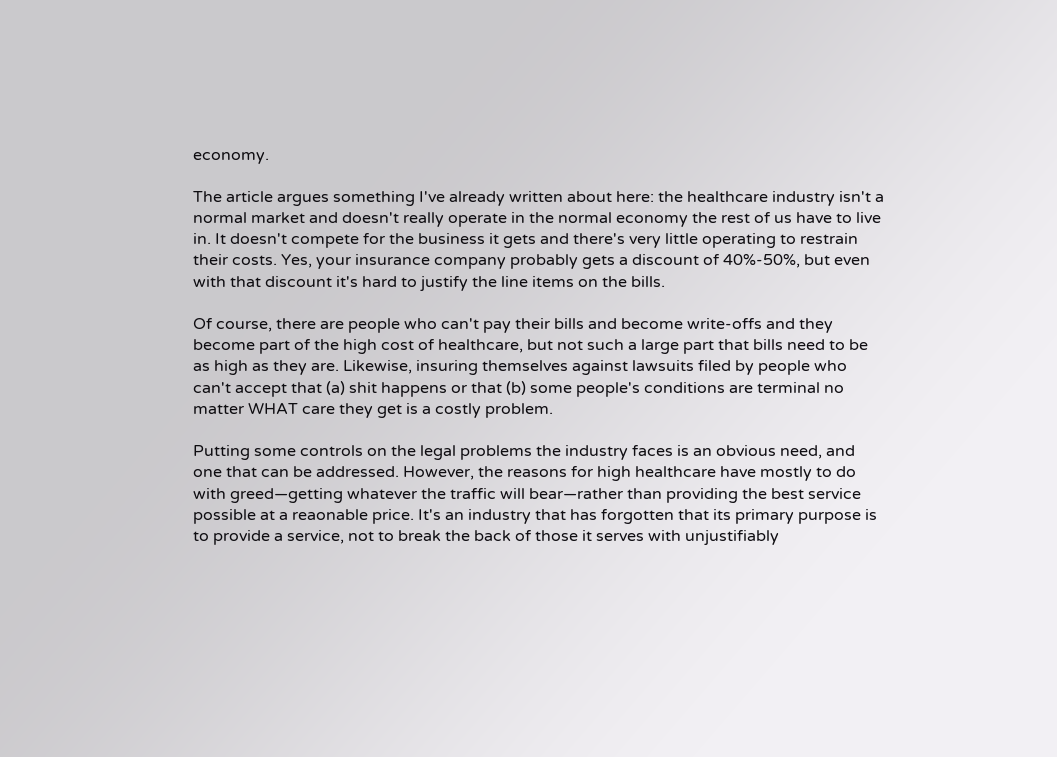economy.

The article argues something I've already written about here: the healthcare industry isn't a normal market and doesn't really operate in the normal economy the rest of us have to live in. It doesn't compete for the business it gets and there's very little operating to restrain their costs. Yes, your insurance company probably gets a discount of 40%-50%, but even with that discount it's hard to justify the line items on the bills.

Of course, there are people who can't pay their bills and become write-offs and they become part of the high cost of healthcare, but not such a large part that bills need to be as high as they are. Likewise, insuring themselves against lawsuits filed by people who can't accept that (a) shit happens or that (b) some people's conditions are terminal no matter WHAT care they get is a costly problem.

Putting some controls on the legal problems the industry faces is an obvious need, and one that can be addressed. However, the reasons for high healthcare have mostly to do with greed—getting whatever the traffic will bear—rather than providing the best service possible at a reaonable price. It's an industry that has forgotten that its primary purpose is to provide a service, not to break the back of those it serves with unjustifiably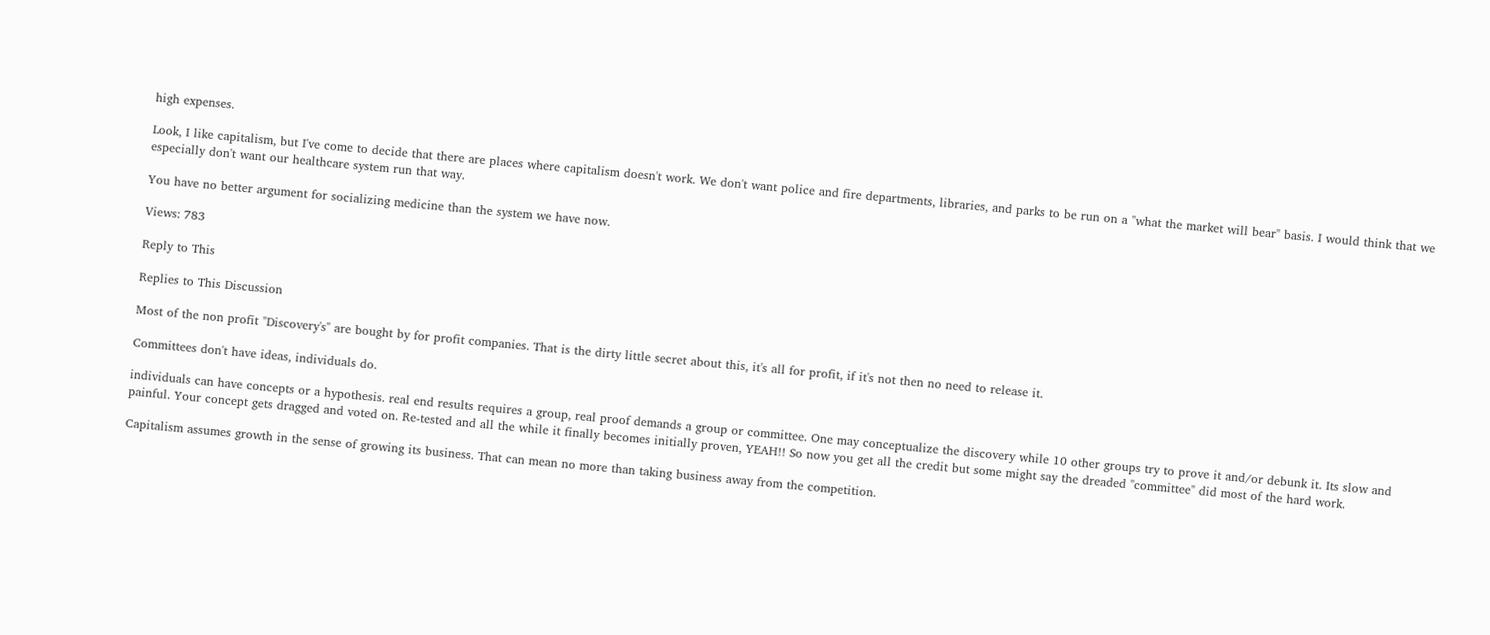high expenses.

Look, I like capitalism, but I've come to decide that there are places where capitalism doesn't work. We don't want police and fire departments, libraries, and parks to be run on a "what the market will bear" basis. I would think that we especially don't want our healthcare system run that way.

You have no better argument for socializing medicine than the system we have now.

Views: 783

Reply to This

Replies to This Discussion

Most of the non profit "Discovery's" are bought by for profit companies. That is the dirty little secret about this, it's all for profit, if it's not then no need to release it.

Committees don't have ideas, individuals do.

individuals can have concepts or a hypothesis. real end results requires a group, real proof demands a group or committee. One may conceptualize the discovery while 10 other groups try to prove it and/or debunk it. Its slow and painful. Your concept gets dragged and voted on. Re-tested and all the while it finally becomes initially proven, YEAH!! So now you get all the credit but some might say the dreaded "committee" did most of the hard work.

Capitalism assumes growth in the sense of growing its business. That can mean no more than taking business away from the competition.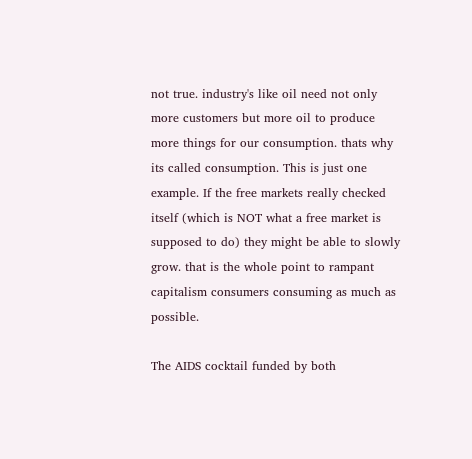not true. industry's like oil need not only more customers but more oil to produce more things for our consumption. thats why its called consumption. This is just one example. If the free markets really checked itself (which is NOT what a free market is supposed to do) they might be able to slowly grow. that is the whole point to rampant capitalism consumers consuming as much as possible.

The AIDS cocktail funded by both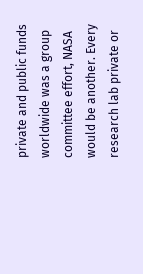private and public funds worldwide was a group committee effort, NASA would be another. Every research lab private or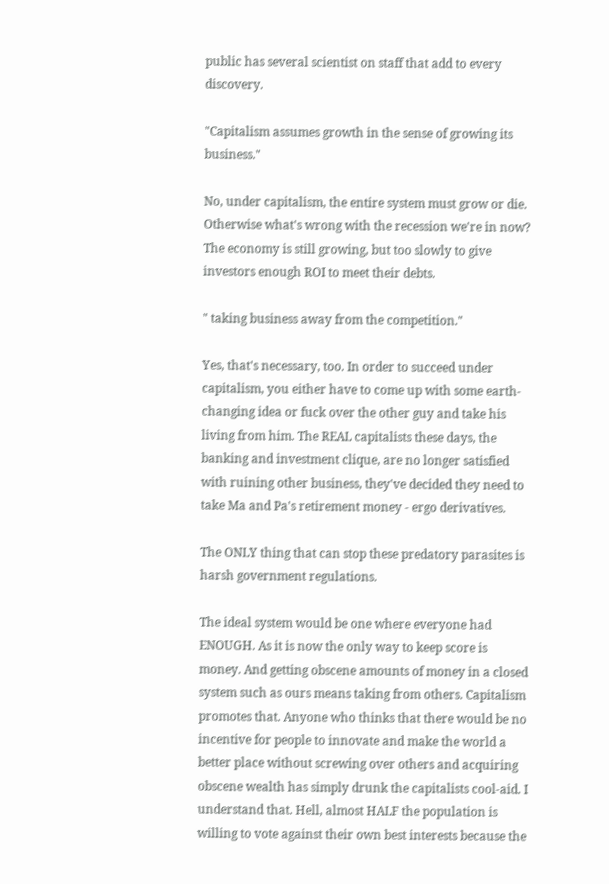public has several scientist on staff that add to every discovery.

"Capitalism assumes growth in the sense of growing its business."

No, under capitalism, the entire system must grow or die. Otherwise what's wrong with the recession we're in now? The economy is still growing, but too slowly to give investors enough ROI to meet their debts.

" taking business away from the competition."

Yes, that's necessary, too. In order to succeed under capitalism, you either have to come up with some earth-changing idea or fuck over the other guy and take his living from him. The REAL capitalists these days, the banking and investment clique, are no longer satisfied with ruining other business, they've decided they need to take Ma and Pa's retirement money - ergo derivatives.

The ONLY thing that can stop these predatory parasites is harsh government regulations.

The ideal system would be one where everyone had ENOUGH. As it is now the only way to keep score is money. And getting obscene amounts of money in a closed system such as ours means taking from others. Capitalism promotes that. Anyone who thinks that there would be no incentive for people to innovate and make the world a better place without screwing over others and acquiring obscene wealth has simply drunk the capitalists cool-aid. I understand that. Hell, almost HALF the population is willing to vote against their own best interests because the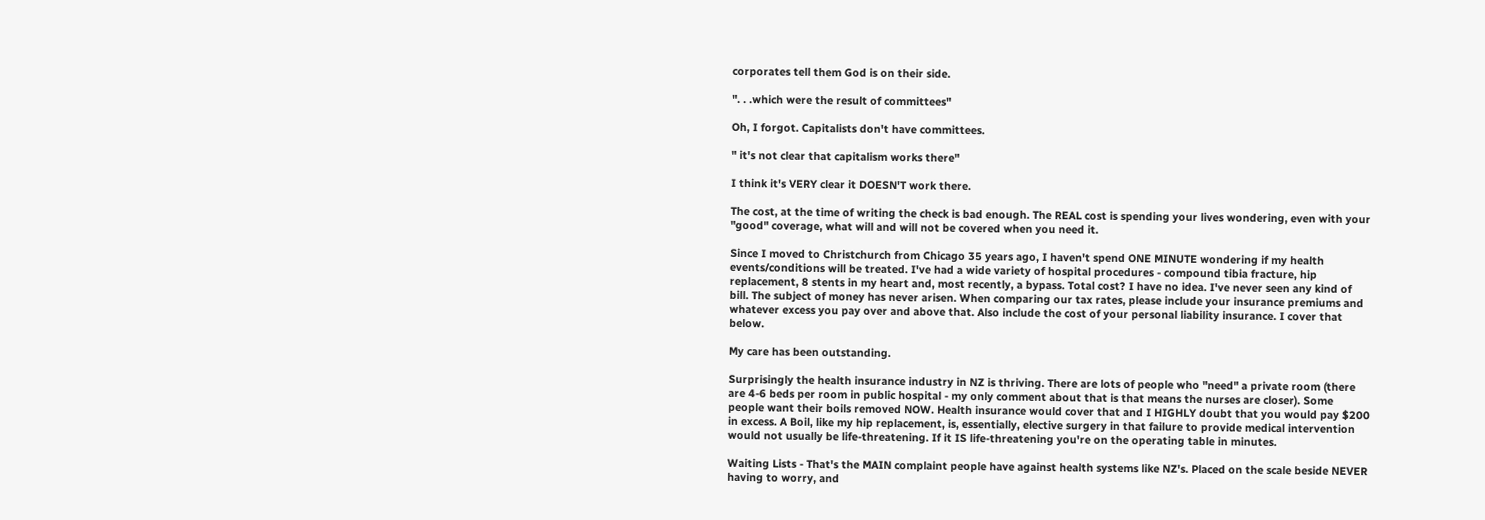corporates tell them God is on their side.

". . .which were the result of committees"

Oh, I forgot. Capitalists don't have committees.

" it's not clear that capitalism works there"

I think it's VERY clear it DOESN'T work there.

The cost, at the time of writing the check is bad enough. The REAL cost is spending your lives wondering, even with your "good" coverage, what will and will not be covered when you need it.

Since I moved to Christchurch from Chicago 35 years ago, I haven't spend ONE MINUTE wondering if my health events/conditions will be treated. I've had a wide variety of hospital procedures - compound tibia fracture, hip replacement, 8 stents in my heart and, most recently, a bypass. Total cost? I have no idea. I've never seen any kind of bill. The subject of money has never arisen. When comparing our tax rates, please include your insurance premiums and whatever excess you pay over and above that. Also include the cost of your personal liability insurance. I cover that below.

My care has been outstanding.

Surprisingly the health insurance industry in NZ is thriving. There are lots of people who "need" a private room (there are 4-6 beds per room in public hospital - my only comment about that is that means the nurses are closer). Some people want their boils removed NOW. Health insurance would cover that and I HIGHLY doubt that you would pay $200 in excess. A Boil, like my hip replacement, is, essentially, elective surgery in that failure to provide medical intervention would not usually be life-threatening. If it IS life-threatening you're on the operating table in minutes.

Waiting Lists - That's the MAIN complaint people have against health systems like NZ's. Placed on the scale beside NEVER having to worry, and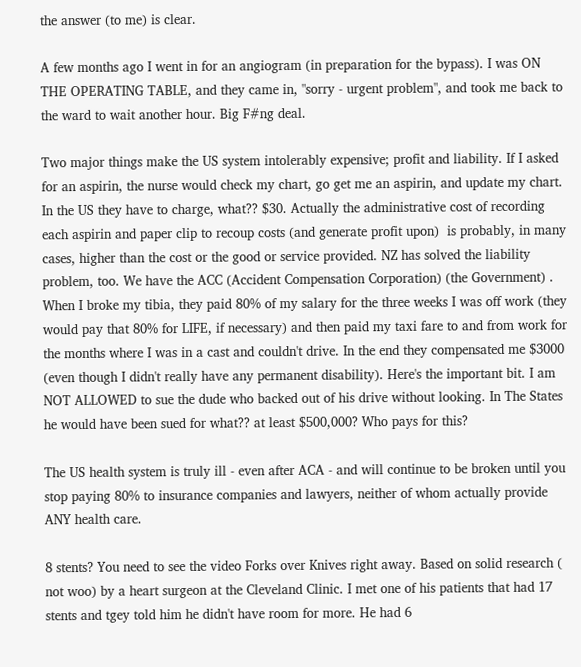the answer (to me) is clear.

A few months ago I went in for an angiogram (in preparation for the bypass). I was ON THE OPERATING TABLE, and they came in, "sorry - urgent problem", and took me back to the ward to wait another hour. Big F#ng deal.

Two major things make the US system intolerably expensive; profit and liability. If I asked for an aspirin, the nurse would check my chart, go get me an aspirin, and update my chart. In the US they have to charge, what?? $30. Actually the administrative cost of recording each aspirin and paper clip to recoup costs (and generate profit upon)  is probably, in many cases, higher than the cost or the good or service provided. NZ has solved the liability problem, too. We have the ACC (Accident Compensation Corporation) (the Government) . When I broke my tibia, they paid 80% of my salary for the three weeks I was off work (they would pay that 80% for LIFE, if necessary) and then paid my taxi fare to and from work for the months where I was in a cast and couldn't drive. In the end they compensated me $3000 (even though I didn't really have any permanent disability). Here's the important bit. I am NOT ALLOWED to sue the dude who backed out of his drive without looking. In The States he would have been sued for what?? at least $500,000? Who pays for this?

The US health system is truly ill - even after ACA - and will continue to be broken until you stop paying 80% to insurance companies and lawyers, neither of whom actually provide ANY health care.

8 stents? You need to see the video Forks over Knives right away. Based on solid research ( not woo) by a heart surgeon at the Cleveland Clinic. I met one of his patients that had 17 stents and tgey told him he didn't have room for more. He had 6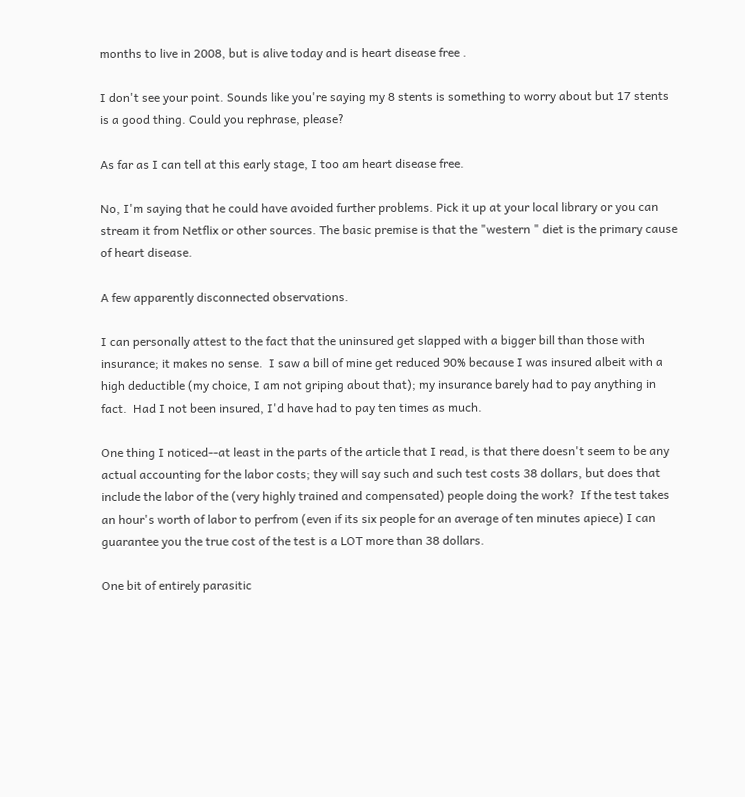months to live in 2008, but is alive today and is heart disease free .

I don't see your point. Sounds like you're saying my 8 stents is something to worry about but 17 stents is a good thing. Could you rephrase, please?

As far as I can tell at this early stage, I too am heart disease free.

No, I'm saying that he could have avoided further problems. Pick it up at your local library or you can stream it from Netflix or other sources. The basic premise is that the "western " diet is the primary cause of heart disease.

A few apparently disconnected observations.

I can personally attest to the fact that the uninsured get slapped with a bigger bill than those with insurance; it makes no sense.  I saw a bill of mine get reduced 90% because I was insured albeit with a high deductible (my choice, I am not griping about that); my insurance barely had to pay anything in fact.  Had I not been insured, I'd have had to pay ten times as much.

One thing I noticed--at least in the parts of the article that I read, is that there doesn't seem to be any actual accounting for the labor costs; they will say such and such test costs 38 dollars, but does that include the labor of the (very highly trained and compensated) people doing the work?  If the test takes an hour's worth of labor to perfrom (even if its six people for an average of ten minutes apiece) I can guarantee you the true cost of the test is a LOT more than 38 dollars.

One bit of entirely parasitic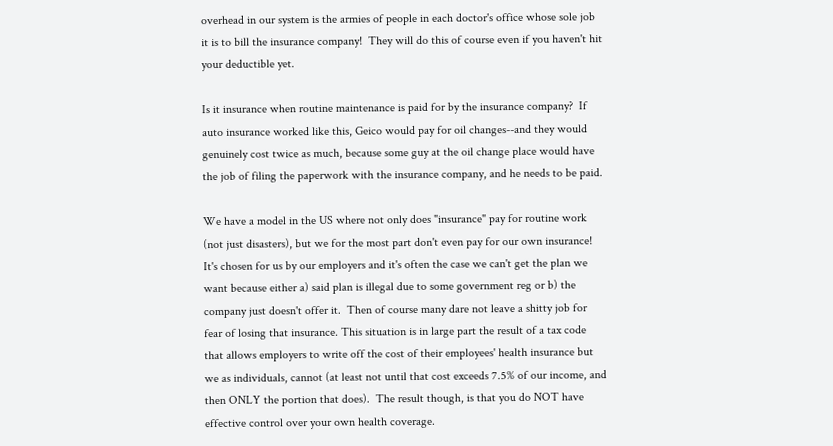overhead in our system is the armies of people in each doctor's office whose sole job it is to bill the insurance company!  They will do this of course even if you haven't hit your deductible yet.

Is it insurance when routine maintenance is paid for by the insurance company?  If auto insurance worked like this, Geico would pay for oil changes--and they would genuinely cost twice as much, because some guy at the oil change place would have the job of filing the paperwork with the insurance company, and he needs to be paid.

We have a model in the US where not only does "insurance" pay for routine work (not just disasters), but we for the most part don't even pay for our own insurance!  It's chosen for us by our employers and it's often the case we can't get the plan we want because either a) said plan is illegal due to some government reg or b) the company just doesn't offer it.  Then of course many dare not leave a shitty job for fear of losing that insurance. This situation is in large part the result of a tax code that allows employers to write off the cost of their employees' health insurance but we as individuals, cannot (at least not until that cost exceeds 7.5% of our income, and then ONLY the portion that does).  The result though, is that you do NOT have effective control over your own health coverage.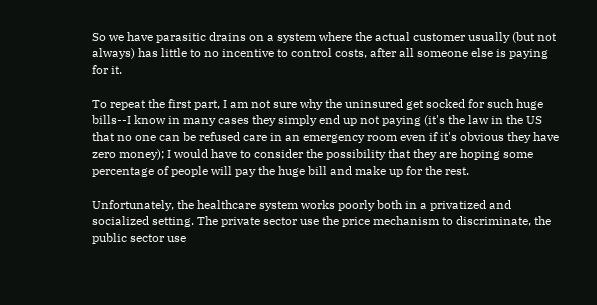So we have parasitic drains on a system where the actual customer usually (but not always) has little to no incentive to control costs, after all someone else is paying for it.

To repeat the first part, I am not sure why the uninsured get socked for such huge bills--I know in many cases they simply end up not paying (it's the law in the US that no one can be refused care in an emergency room even if it's obvious they have zero money); I would have to consider the possibility that they are hoping some percentage of people will pay the huge bill and make up for the rest.

Unfortunately, the healthcare system works poorly both in a privatized and socialized setting. The private sector use the price mechanism to discriminate, the public sector use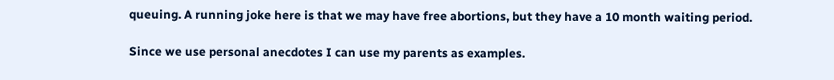queuing. A running joke here is that we may have free abortions, but they have a 10 month waiting period.

Since we use personal anecdotes I can use my parents as examples.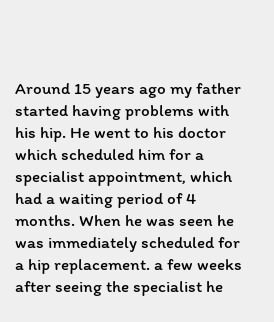Around 15 years ago my father started having problems with his hip. He went to his doctor which scheduled him for a specialist appointment, which had a waiting period of 4 months. When he was seen he was immediately scheduled for a hip replacement. a few weeks after seeing the specialist he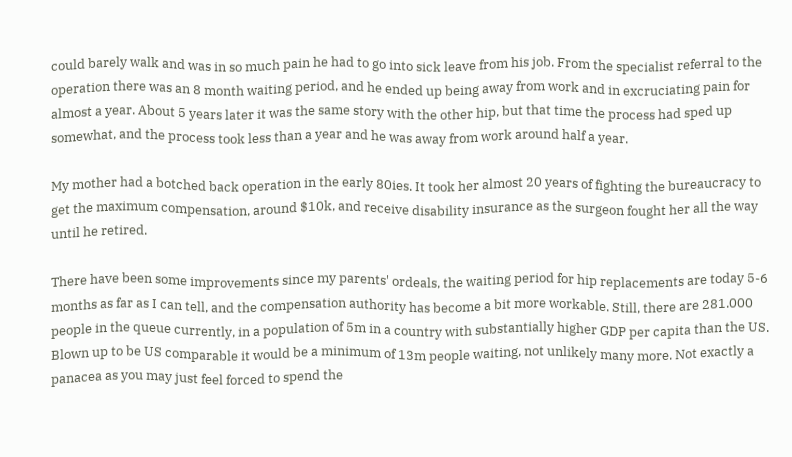could barely walk and was in so much pain he had to go into sick leave from his job. From the specialist referral to the operation there was an 8 month waiting period, and he ended up being away from work and in excruciating pain for almost a year. About 5 years later it was the same story with the other hip, but that time the process had sped up somewhat, and the process took less than a year and he was away from work around half a year.

My mother had a botched back operation in the early 80ies. It took her almost 20 years of fighting the bureaucracy to get the maximum compensation, around $10k, and receive disability insurance as the surgeon fought her all the way until he retired.

There have been some improvements since my parents' ordeals, the waiting period for hip replacements are today 5-6 months as far as I can tell, and the compensation authority has become a bit more workable. Still, there are 281.000 people in the queue currently, in a population of 5m in a country with substantially higher GDP per capita than the US. Blown up to be US comparable it would be a minimum of 13m people waiting, not unlikely many more. Not exactly a panacea as you may just feel forced to spend the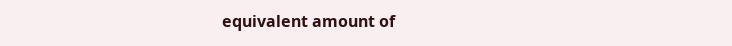equivalent amount of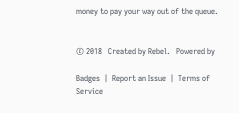money to pay your way out of the queue.


© 2018   Created by Rebel.   Powered by

Badges  |  Report an Issue  |  Terms of Service